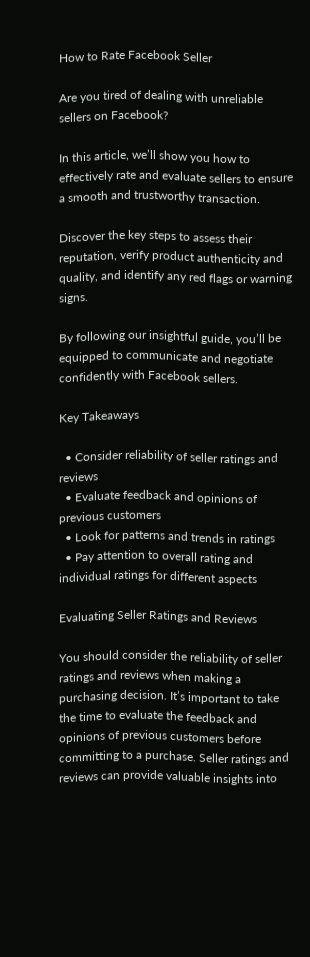How to Rate Facebook Seller

Are you tired of dealing with unreliable sellers on Facebook?

In this article, we’ll show you how to effectively rate and evaluate sellers to ensure a smooth and trustworthy transaction.

Discover the key steps to assess their reputation, verify product authenticity and quality, and identify any red flags or warning signs.

By following our insightful guide, you’ll be equipped to communicate and negotiate confidently with Facebook sellers.

Key Takeaways

  • Consider reliability of seller ratings and reviews
  • Evaluate feedback and opinions of previous customers
  • Look for patterns and trends in ratings
  • Pay attention to overall rating and individual ratings for different aspects

Evaluating Seller Ratings and Reviews

You should consider the reliability of seller ratings and reviews when making a purchasing decision. It’s important to take the time to evaluate the feedback and opinions of previous customers before committing to a purchase. Seller ratings and reviews can provide valuable insights into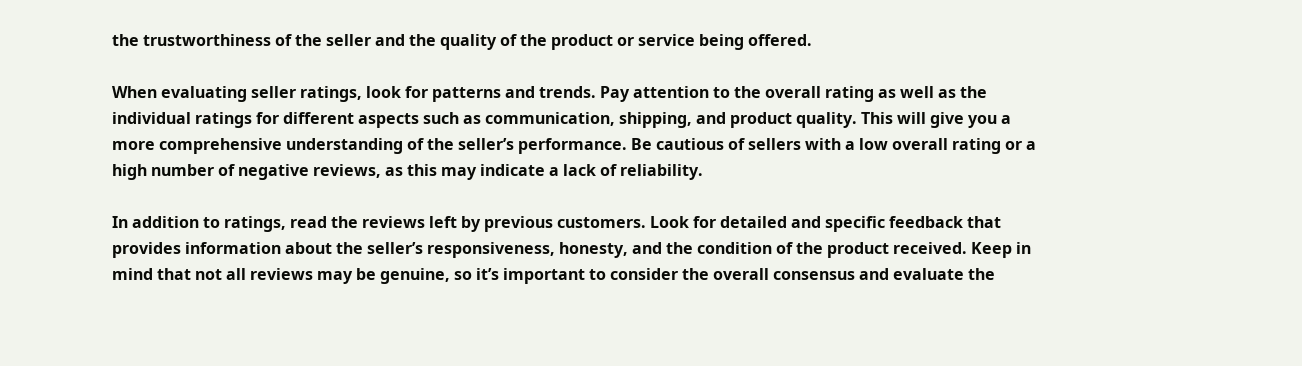the trustworthiness of the seller and the quality of the product or service being offered.

When evaluating seller ratings, look for patterns and trends. Pay attention to the overall rating as well as the individual ratings for different aspects such as communication, shipping, and product quality. This will give you a more comprehensive understanding of the seller’s performance. Be cautious of sellers with a low overall rating or a high number of negative reviews, as this may indicate a lack of reliability.

In addition to ratings, read the reviews left by previous customers. Look for detailed and specific feedback that provides information about the seller’s responsiveness, honesty, and the condition of the product received. Keep in mind that not all reviews may be genuine, so it’s important to consider the overall consensus and evaluate the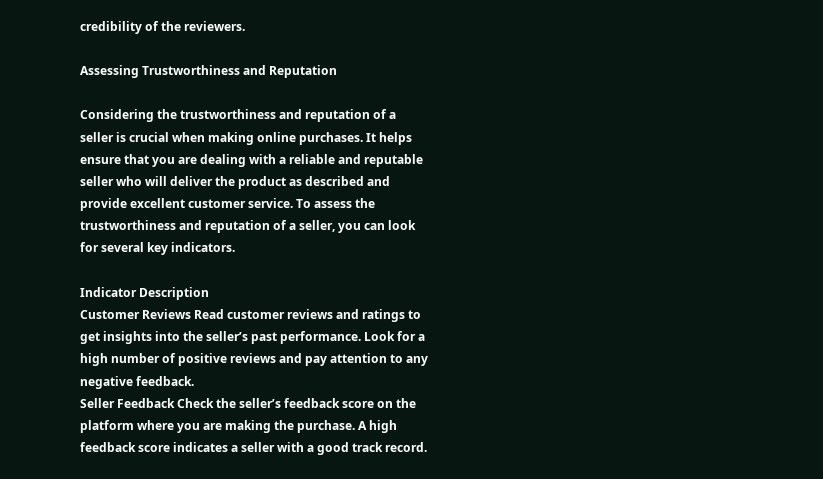credibility of the reviewers.

Assessing Trustworthiness and Reputation

Considering the trustworthiness and reputation of a seller is crucial when making online purchases. It helps ensure that you are dealing with a reliable and reputable seller who will deliver the product as described and provide excellent customer service. To assess the trustworthiness and reputation of a seller, you can look for several key indicators.

Indicator Description
Customer Reviews Read customer reviews and ratings to get insights into the seller’s past performance. Look for a high number of positive reviews and pay attention to any negative feedback.
Seller Feedback Check the seller’s feedback score on the platform where you are making the purchase. A high feedback score indicates a seller with a good track record.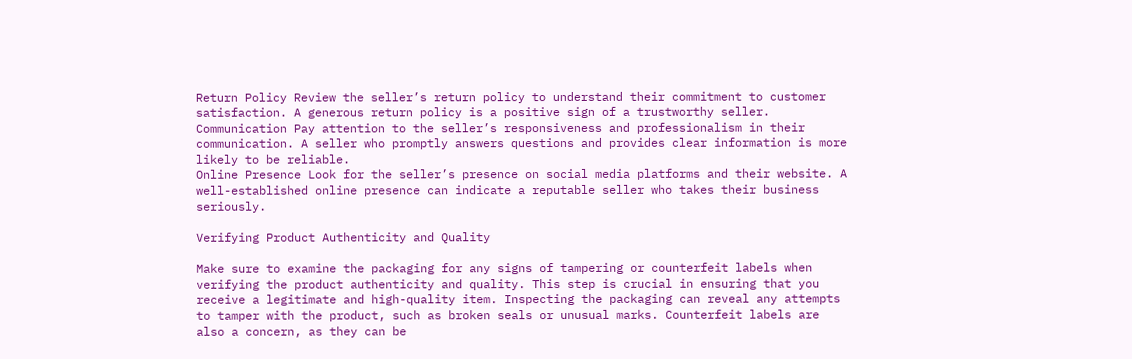Return Policy Review the seller’s return policy to understand their commitment to customer satisfaction. A generous return policy is a positive sign of a trustworthy seller.
Communication Pay attention to the seller’s responsiveness and professionalism in their communication. A seller who promptly answers questions and provides clear information is more likely to be reliable.
Online Presence Look for the seller’s presence on social media platforms and their website. A well-established online presence can indicate a reputable seller who takes their business seriously.

Verifying Product Authenticity and Quality

Make sure to examine the packaging for any signs of tampering or counterfeit labels when verifying the product authenticity and quality. This step is crucial in ensuring that you receive a legitimate and high-quality item. Inspecting the packaging can reveal any attempts to tamper with the product, such as broken seals or unusual marks. Counterfeit labels are also a concern, as they can be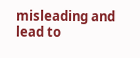misleading and lead to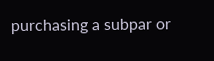purchasing a subpar or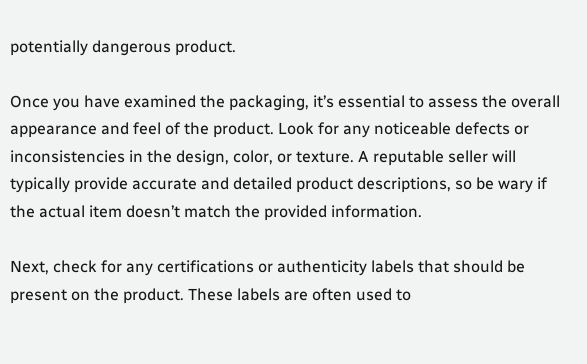potentially dangerous product.

Once you have examined the packaging, it’s essential to assess the overall appearance and feel of the product. Look for any noticeable defects or inconsistencies in the design, color, or texture. A reputable seller will typically provide accurate and detailed product descriptions, so be wary if the actual item doesn’t match the provided information.

Next, check for any certifications or authenticity labels that should be present on the product. These labels are often used to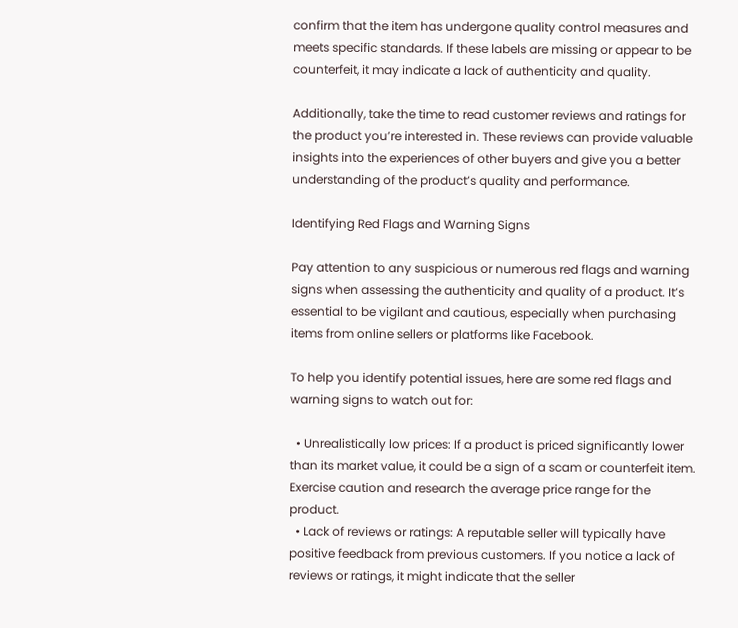confirm that the item has undergone quality control measures and meets specific standards. If these labels are missing or appear to be counterfeit, it may indicate a lack of authenticity and quality.

Additionally, take the time to read customer reviews and ratings for the product you’re interested in. These reviews can provide valuable insights into the experiences of other buyers and give you a better understanding of the product’s quality and performance.

Identifying Red Flags and Warning Signs

Pay attention to any suspicious or numerous red flags and warning signs when assessing the authenticity and quality of a product. It’s essential to be vigilant and cautious, especially when purchasing items from online sellers or platforms like Facebook.

To help you identify potential issues, here are some red flags and warning signs to watch out for:

  • Unrealistically low prices: If a product is priced significantly lower than its market value, it could be a sign of a scam or counterfeit item. Exercise caution and research the average price range for the product.
  • Lack of reviews or ratings: A reputable seller will typically have positive feedback from previous customers. If you notice a lack of reviews or ratings, it might indicate that the seller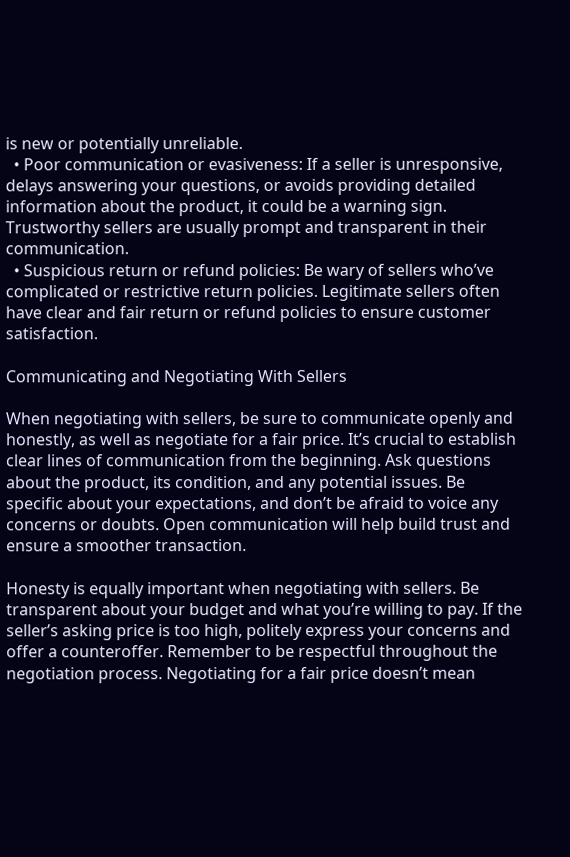is new or potentially unreliable.
  • Poor communication or evasiveness: If a seller is unresponsive, delays answering your questions, or avoids providing detailed information about the product, it could be a warning sign. Trustworthy sellers are usually prompt and transparent in their communication.
  • Suspicious return or refund policies: Be wary of sellers who’ve complicated or restrictive return policies. Legitimate sellers often have clear and fair return or refund policies to ensure customer satisfaction.

Communicating and Negotiating With Sellers

When negotiating with sellers, be sure to communicate openly and honestly, as well as negotiate for a fair price. It’s crucial to establish clear lines of communication from the beginning. Ask questions about the product, its condition, and any potential issues. Be specific about your expectations, and don’t be afraid to voice any concerns or doubts. Open communication will help build trust and ensure a smoother transaction.

Honesty is equally important when negotiating with sellers. Be transparent about your budget and what you’re willing to pay. If the seller’s asking price is too high, politely express your concerns and offer a counteroffer. Remember to be respectful throughout the negotiation process. Negotiating for a fair price doesn’t mean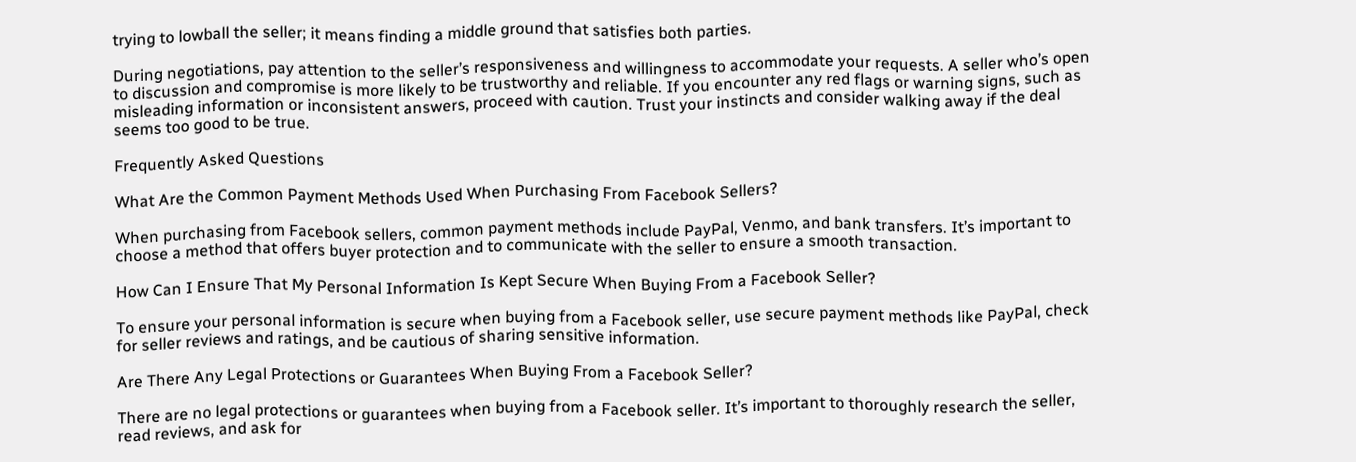trying to lowball the seller; it means finding a middle ground that satisfies both parties.

During negotiations, pay attention to the seller’s responsiveness and willingness to accommodate your requests. A seller who’s open to discussion and compromise is more likely to be trustworthy and reliable. If you encounter any red flags or warning signs, such as misleading information or inconsistent answers, proceed with caution. Trust your instincts and consider walking away if the deal seems too good to be true.

Frequently Asked Questions

What Are the Common Payment Methods Used When Purchasing From Facebook Sellers?

When purchasing from Facebook sellers, common payment methods include PayPal, Venmo, and bank transfers. It’s important to choose a method that offers buyer protection and to communicate with the seller to ensure a smooth transaction.

How Can I Ensure That My Personal Information Is Kept Secure When Buying From a Facebook Seller?

To ensure your personal information is secure when buying from a Facebook seller, use secure payment methods like PayPal, check for seller reviews and ratings, and be cautious of sharing sensitive information.

Are There Any Legal Protections or Guarantees When Buying From a Facebook Seller?

There are no legal protections or guarantees when buying from a Facebook seller. It’s important to thoroughly research the seller, read reviews, and ask for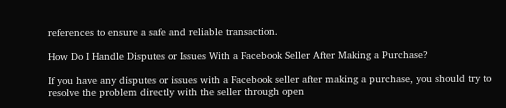references to ensure a safe and reliable transaction.

How Do I Handle Disputes or Issues With a Facebook Seller After Making a Purchase?

If you have any disputes or issues with a Facebook seller after making a purchase, you should try to resolve the problem directly with the seller through open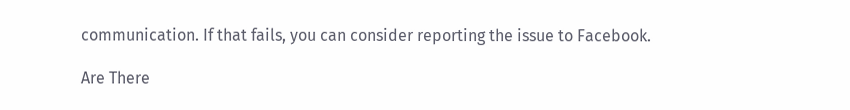communication. If that fails, you can consider reporting the issue to Facebook.

Are There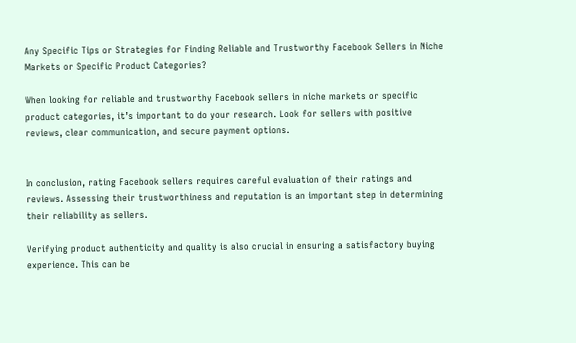Any Specific Tips or Strategies for Finding Reliable and Trustworthy Facebook Sellers in Niche Markets or Specific Product Categories?

When looking for reliable and trustworthy Facebook sellers in niche markets or specific product categories, it’s important to do your research. Look for sellers with positive reviews, clear communication, and secure payment options.


In conclusion, rating Facebook sellers requires careful evaluation of their ratings and reviews. Assessing their trustworthiness and reputation is an important step in determining their reliability as sellers.

Verifying product authenticity and quality is also crucial in ensuring a satisfactory buying experience. This can be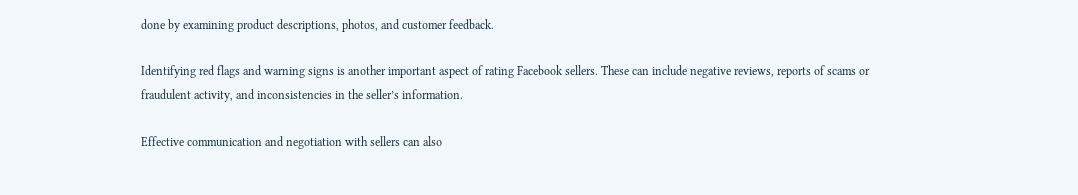done by examining product descriptions, photos, and customer feedback.

Identifying red flags and warning signs is another important aspect of rating Facebook sellers. These can include negative reviews, reports of scams or fraudulent activity, and inconsistencies in the seller’s information.

Effective communication and negotiation with sellers can also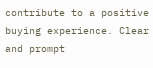contribute to a positive buying experience. Clear and prompt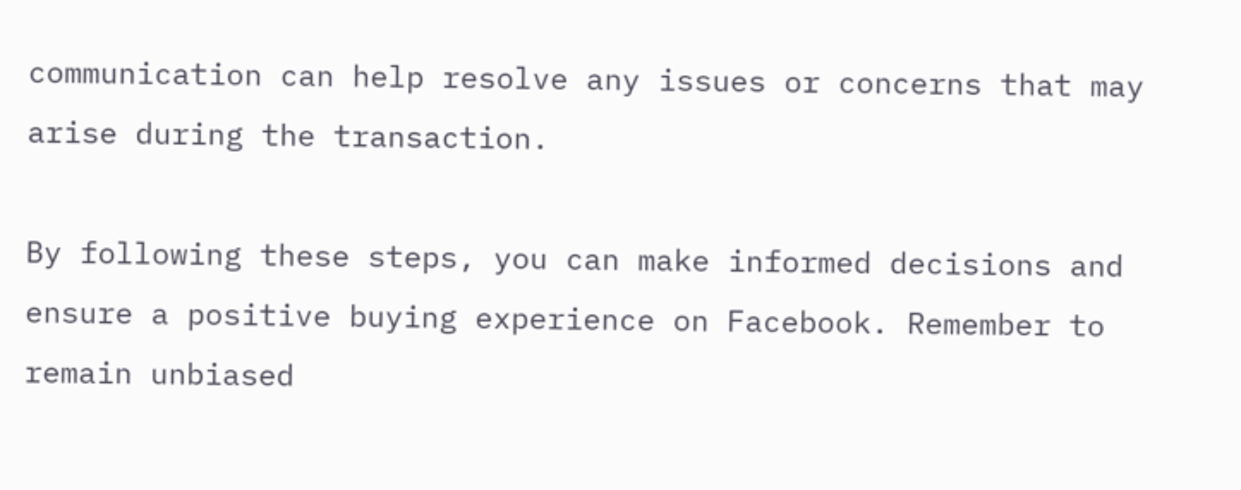communication can help resolve any issues or concerns that may arise during the transaction.

By following these steps, you can make informed decisions and ensure a positive buying experience on Facebook. Remember to remain unbiased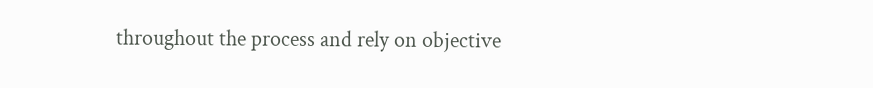throughout the process and rely on objective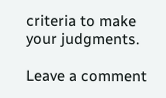criteria to make your judgments.

Leave a comment